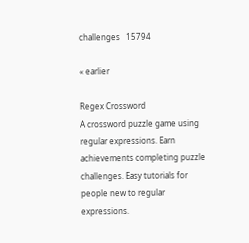challenges   15794

« earlier

Regex Crossword
A crossword puzzle game using regular expressions. Earn achievements completing puzzle challenges. Easy tutorials for people new to regular expressions.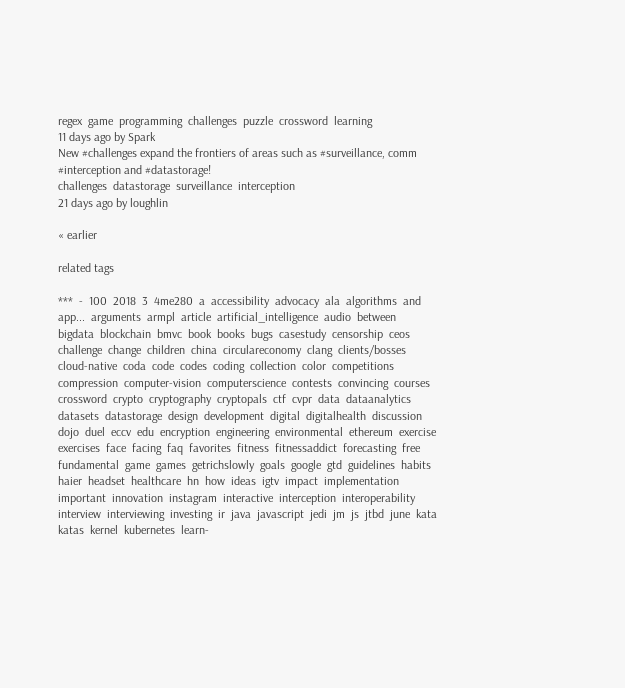regex  game  programming  challenges  puzzle  crossword  learning
11 days ago by Spark
New #challenges expand the frontiers of areas such as #surveillance, comm #interception and #datastorage!
challenges  datastorage  surveillance  interception
21 days ago by loughlin

« earlier

related tags

***  -  100  2018  3  4me280  a  accessibility  advocacy  ala  algorithms  and  app...  arguments  armpl  article  artificial_intelligence  audio  between  bigdata  blockchain  bmvc  book  books  bugs  casestudy  censorship  ceos  challenge  change  children  china  circulareconomy  clang  clients/bosses  cloud-native  coda  code  codes  coding  collection  color  competitions  compression  computer-vision  computerscience  contests  convincing  courses  crossword  crypto  cryptography  cryptopals  ctf  cvpr  data  dataanalytics  datasets  datastorage  design  development  digital  digitalhealth  discussion  dojo  duel  eccv  edu  encryption  engineering  environmental  ethereum  exercise  exercises  face  facing  faq  favorites  fitness  fitnessaddict  forecasting  free  fundamental  game  games  getrichslowly  goals  google  gtd  guidelines  habits  haier  headset  healthcare  hn  how  ideas  igtv  impact  implementation  important  innovation  instagram  interactive  interception  interoperability  interview  interviewing  investing  ir  java  javascript  jedi  jm  js  jtbd  june  kata  katas  kernel  kubernetes  learn-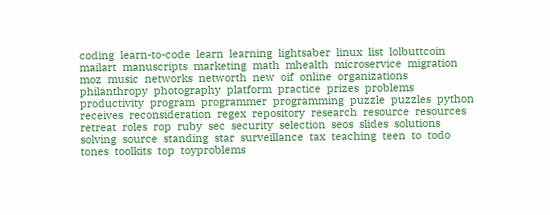coding  learn-to-code  learn  learning  lightsaber  linux  list  lolbuttcoin  mailart  manuscripts  marketing  math  mhealth  microservice  migration  moz  music  networks  networth  new  oif  online  organizations  philanthropy  photography  platform  practice  prizes  problems  productivity  program  programmer  programming  puzzle  puzzles  python  receives  reconsideration  regex  repository  research  resource  resources  retreat  roles  rop  ruby  sec  security  selection  seos  slides  solutions  solving  source  standing  star  surveillance  tax  teaching  teen  to  todo  tones  toolkits  top  toyproblems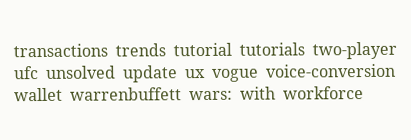transactions  trends  tutorial  tutorials  two-player  ufc  unsolved  update  ux  vogue  voice-conversion  wallet  warrenbuffett  wars:  with  workforce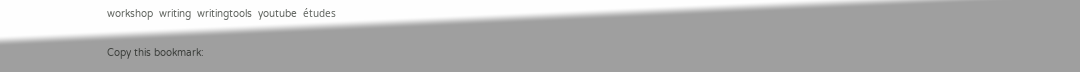workshop  writing  writingtools  youtube  études

Copy this bookmark: